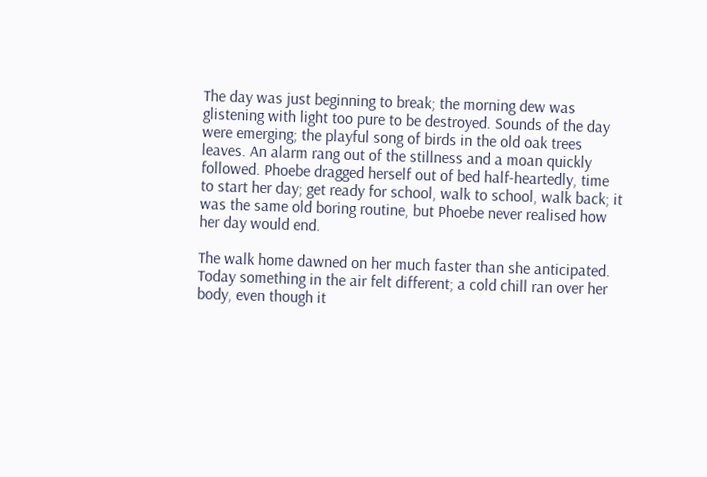The day was just beginning to break; the morning dew was glistening with light too pure to be destroyed. Sounds of the day were emerging; the playful song of birds in the old oak trees leaves. An alarm rang out of the stillness and a moan quickly followed. Phoebe dragged herself out of bed half-heartedly, time to start her day; get ready for school, walk to school, walk back; it was the same old boring routine, but Phoebe never realised how her day would end.

The walk home dawned on her much faster than she anticipated. Today something in the air felt different; a cold chill ran over her body, even though it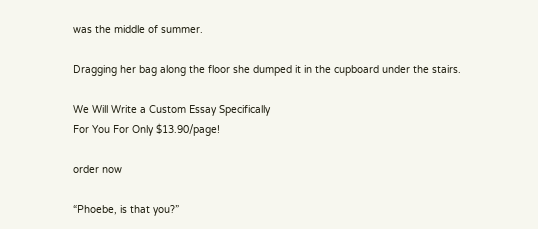was the middle of summer.

Dragging her bag along the floor she dumped it in the cupboard under the stairs.

We Will Write a Custom Essay Specifically
For You For Only $13.90/page!

order now

“Phoebe, is that you?”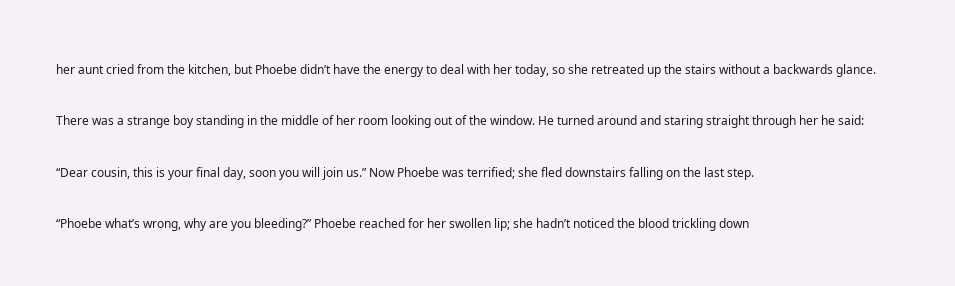her aunt cried from the kitchen, but Phoebe didn’t have the energy to deal with her today, so she retreated up the stairs without a backwards glance.

There was a strange boy standing in the middle of her room looking out of the window. He turned around and staring straight through her he said:

“Dear cousin, this is your final day, soon you will join us.” Now Phoebe was terrified; she fled downstairs falling on the last step.

“Phoebe what’s wrong, why are you bleeding?” Phoebe reached for her swollen lip; she hadn’t noticed the blood trickling down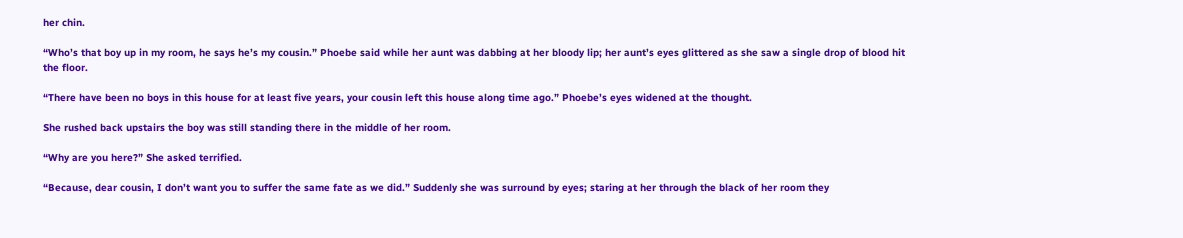her chin.

“Who’s that boy up in my room, he says he’s my cousin.” Phoebe said while her aunt was dabbing at her bloody lip; her aunt’s eyes glittered as she saw a single drop of blood hit the floor.

“There have been no boys in this house for at least five years, your cousin left this house along time ago.” Phoebe’s eyes widened at the thought.

She rushed back upstairs the boy was still standing there in the middle of her room.

“Why are you here?” She asked terrified.

“Because, dear cousin, I don’t want you to suffer the same fate as we did.” Suddenly she was surround by eyes; staring at her through the black of her room they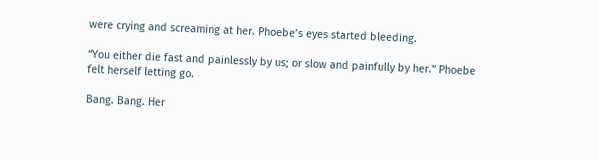were crying and screaming at her. Phoebe’s eyes started bleeding.

“You either die fast and painlessly by us; or slow and painfully by her.” Phoebe felt herself letting go.

Bang. Bang. Her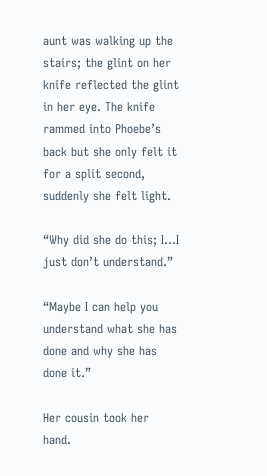aunt was walking up the stairs; the glint on her knife reflected the glint in her eye. The knife rammed into Phoebe’s back but she only felt it for a split second, suddenly she felt light.

“Why did she do this; I…I just don’t understand.”

“Maybe I can help you understand what she has done and why she has done it.”

Her cousin took her hand.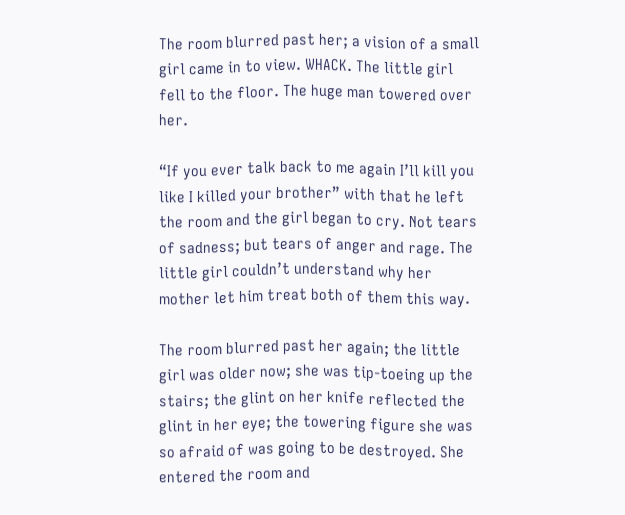The room blurred past her; a vision of a small girl came in to view. WHACK. The little girl fell to the floor. The huge man towered over her.

“If you ever talk back to me again I’ll kill you like I killed your brother” with that he left the room and the girl began to cry. Not tears of sadness; but tears of anger and rage. The little girl couldn’t understand why her mother let him treat both of them this way.

The room blurred past her again; the little girl was older now; she was tip-toeing up the stairs; the glint on her knife reflected the glint in her eye; the towering figure she was so afraid of was going to be destroyed. She entered the room and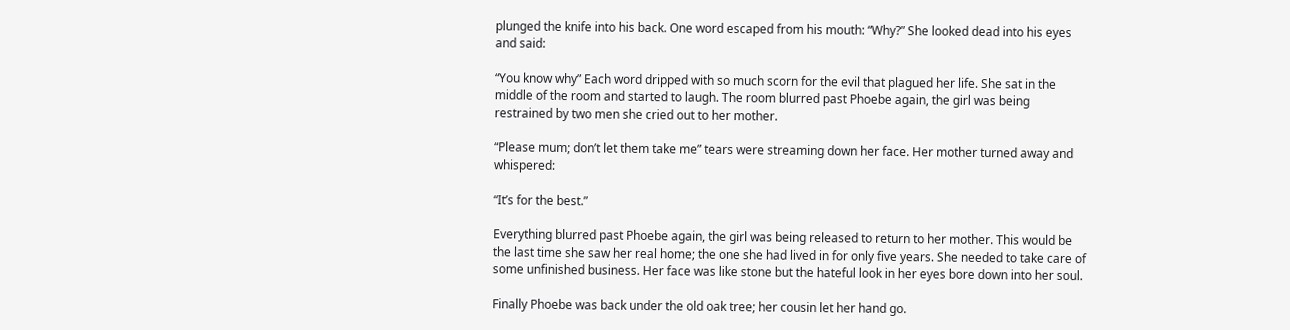plunged the knife into his back. One word escaped from his mouth: “Why?” She looked dead into his eyes and said:

“You know why” Each word dripped with so much scorn for the evil that plagued her life. She sat in the middle of the room and started to laugh. The room blurred past Phoebe again, the girl was being restrained by two men she cried out to her mother.

“Please mum; don’t let them take me” tears were streaming down her face. Her mother turned away and whispered:

“It’s for the best.”

Everything blurred past Phoebe again, the girl was being released to return to her mother. This would be the last time she saw her real home; the one she had lived in for only five years. She needed to take care of some unfinished business. Her face was like stone but the hateful look in her eyes bore down into her soul.

Finally Phoebe was back under the old oak tree; her cousin let her hand go.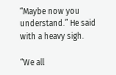“Maybe now you understand.” He said with a heavy sigh.

“We all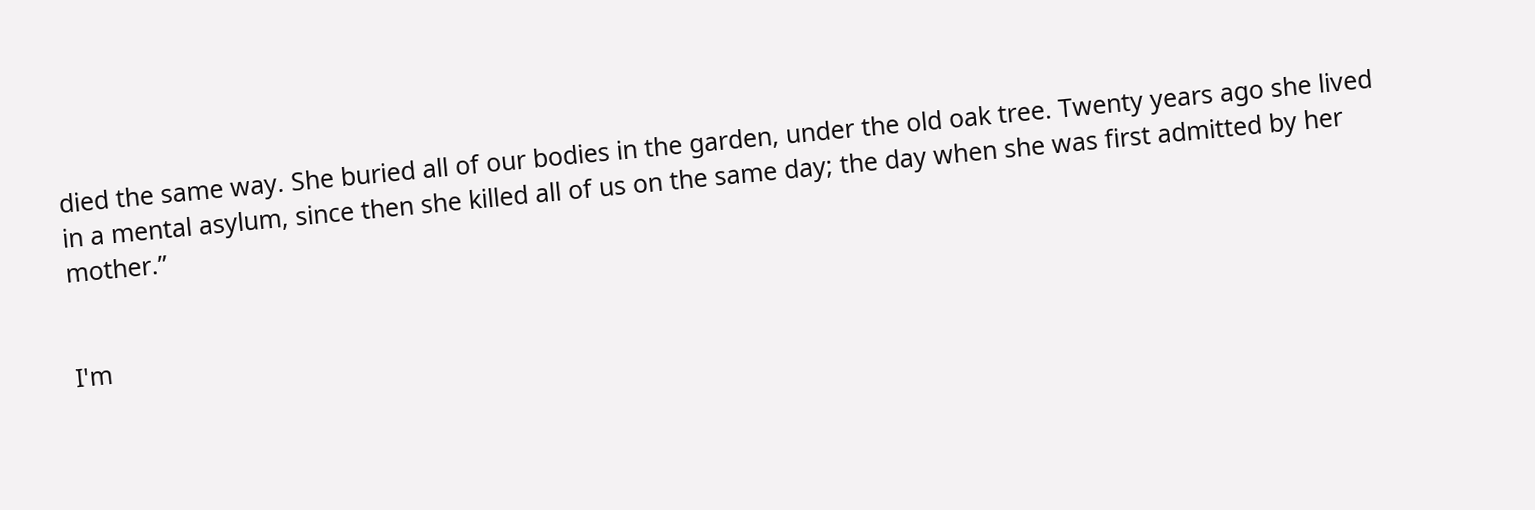died the same way. She buried all of our bodies in the garden, under the old oak tree. Twenty years ago she lived in a mental asylum, since then she killed all of us on the same day; the day when she was first admitted by her mother.”


I'm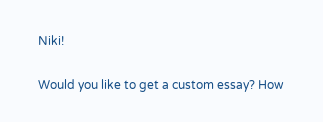Niki!

Would you like to get a custom essay? How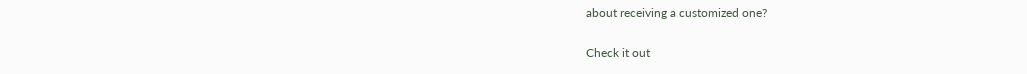about receiving a customized one?

Check it out